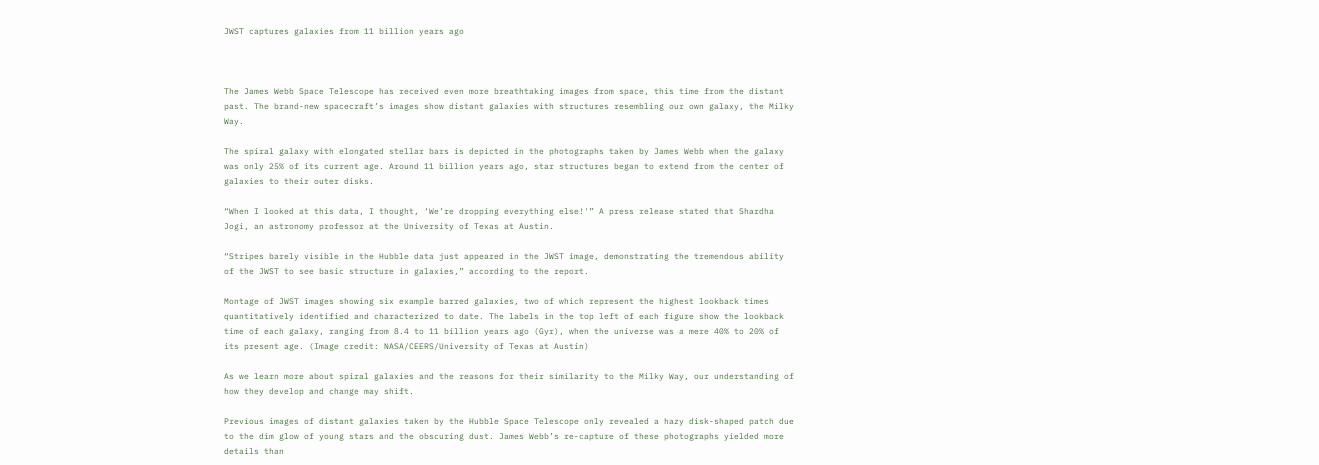JWST captures galaxies from 11 billion years ago



The James Webb Space Telescope has received even more breathtaking images from space, this time from the distant past. The brand-new spacecraft’s images show distant galaxies with structures resembling our own galaxy, the Milky Way.

The spiral galaxy with elongated stellar bars is depicted in the photographs taken by James Webb when the galaxy was only 25% of its current age. Around 11 billion years ago, star structures began to extend from the center of galaxies to their outer disks.

“When I looked at this data, I thought, ‘We’re dropping everything else!'” A press release stated that Shardha Jogi, an astronomy professor at the University of Texas at Austin.

“Stripes barely visible in the Hubble data just appeared in the JWST image, demonstrating the tremendous ability of the JWST to see basic structure in galaxies,” according to the report.

Montage of JWST images showing six example barred galaxies, two of which represent the highest lookback times quantitatively identified and characterized to date. The labels in the top left of each figure show the lookback time of each galaxy, ranging from 8.4 to 11 billion years ago (Gyr), when the universe was a mere 40% to 20% of its present age. (Image credit: NASA/CEERS/University of Texas at Austin)

As we learn more about spiral galaxies and the reasons for their similarity to the Milky Way, our understanding of how they develop and change may shift.

Previous images of distant galaxies taken by the Hubble Space Telescope only revealed a hazy disk-shaped patch due to the dim glow of young stars and the obscuring dust. James Webb’s re-capture of these photographs yielded more details than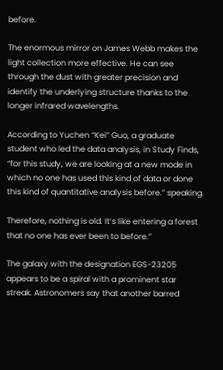before.

The enormous mirror on James Webb makes the light collection more effective. He can see through the dust with greater precision and identify the underlying structure thanks to the longer infrared wavelengths.

According to Yuchen “Kei” Guo, a graduate student who led the data analysis, in Study Finds, “for this study, we are looking at a new mode in which no one has used this kind of data or done this kind of quantitative analysis before.” speaking.

Therefore, nothing is old. It’s like entering a forest that no one has ever been to before.”

The galaxy with the designation EGS-23205 appears to be a spiral with a prominent star streak. Astronomers say that another barred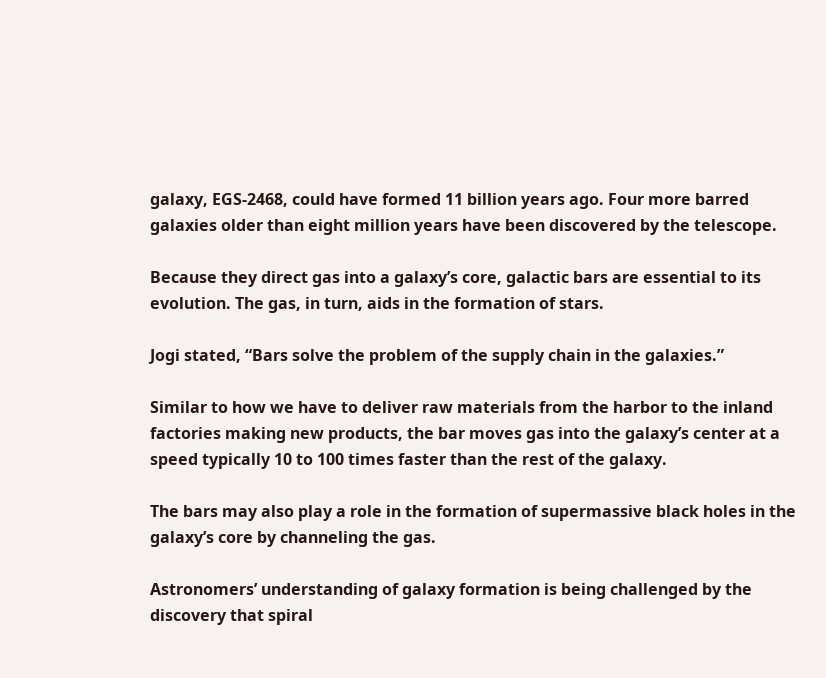galaxy, EGS-2468, could have formed 11 billion years ago. Four more barred galaxies older than eight million years have been discovered by the telescope.

Because they direct gas into a galaxy’s core, galactic bars are essential to its evolution. The gas, in turn, aids in the formation of stars.

Jogi stated, “Bars solve the problem of the supply chain in the galaxies.”

Similar to how we have to deliver raw materials from the harbor to the inland factories making new products, the bar moves gas into the galaxy’s center at a speed typically 10 to 100 times faster than the rest of the galaxy.

The bars may also play a role in the formation of supermassive black holes in the galaxy’s core by channeling the gas.

Astronomers’ understanding of galaxy formation is being challenged by the discovery that spiral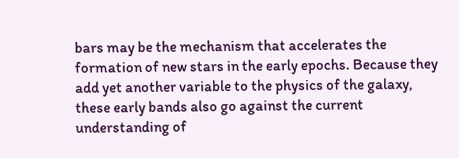bars may be the mechanism that accelerates the formation of new stars in the early epochs. Because they add yet another variable to the physics of the galaxy, these early bands also go against the current understanding of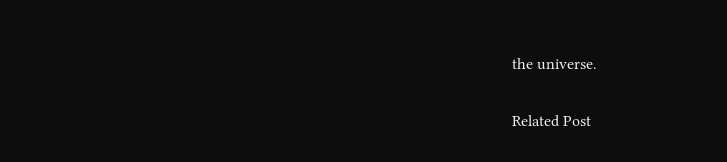the universe.

Related Post